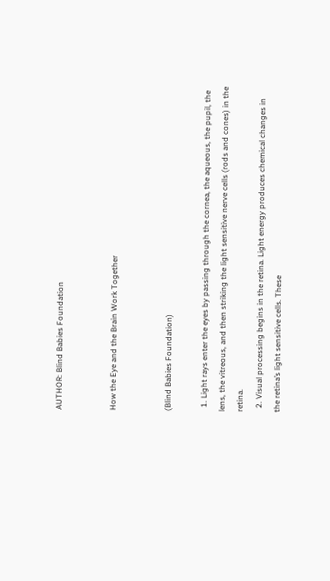AUTHOR: Blind Babies Foundation


How the Eye and the Brain Work Together


(Blind Babies Foundation)

  1. Light rays enter the eyes by passing through the cornea, the aqueous, the pupil, the lens, the vitreous, and then striking the light sensitive nerve cells (rods and cones) in the retina.
  2. Visual processing begins in the retina. Light energy produces chemical changes in the retina’s light sensitive cells. These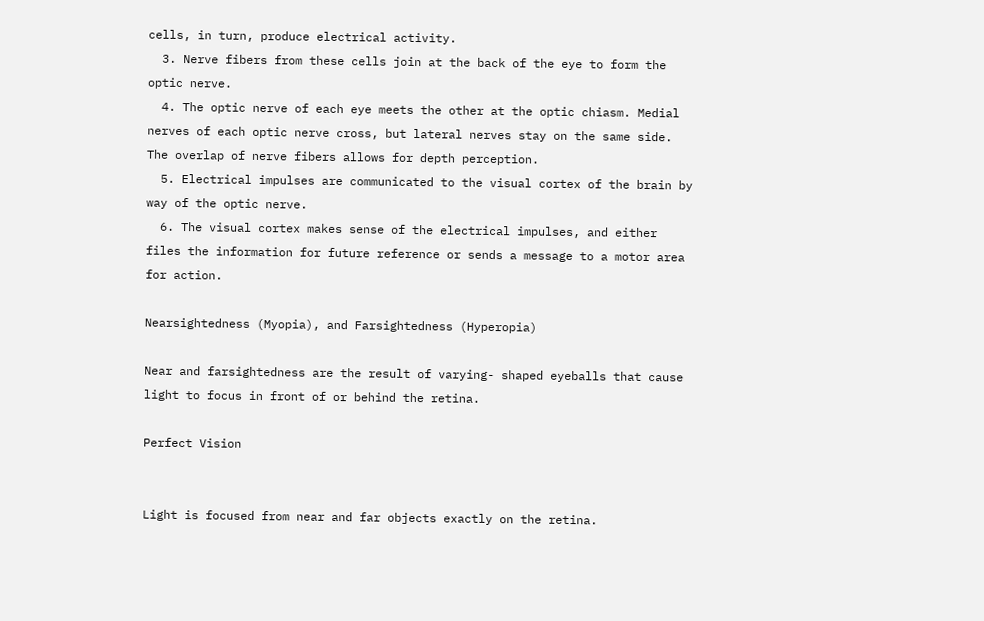cells, in turn, produce electrical activity.
  3. Nerve fibers from these cells join at the back of the eye to form the optic nerve.
  4. The optic nerve of each eye meets the other at the optic chiasm. Medial nerves of each optic nerve cross, but lateral nerves stay on the same side. The overlap of nerve fibers allows for depth perception.
  5. Electrical impulses are communicated to the visual cortex of the brain by way of the optic nerve.
  6. The visual cortex makes sense of the electrical impulses, and either files the information for future reference or sends a message to a motor area for action.

Nearsightedness (Myopia), and Farsightedness (Hyperopia)

Near and farsightedness are the result of varying- shaped eyeballs that cause light to focus in front of or behind the retina.

Perfect Vision


Light is focused from near and far objects exactly on the retina.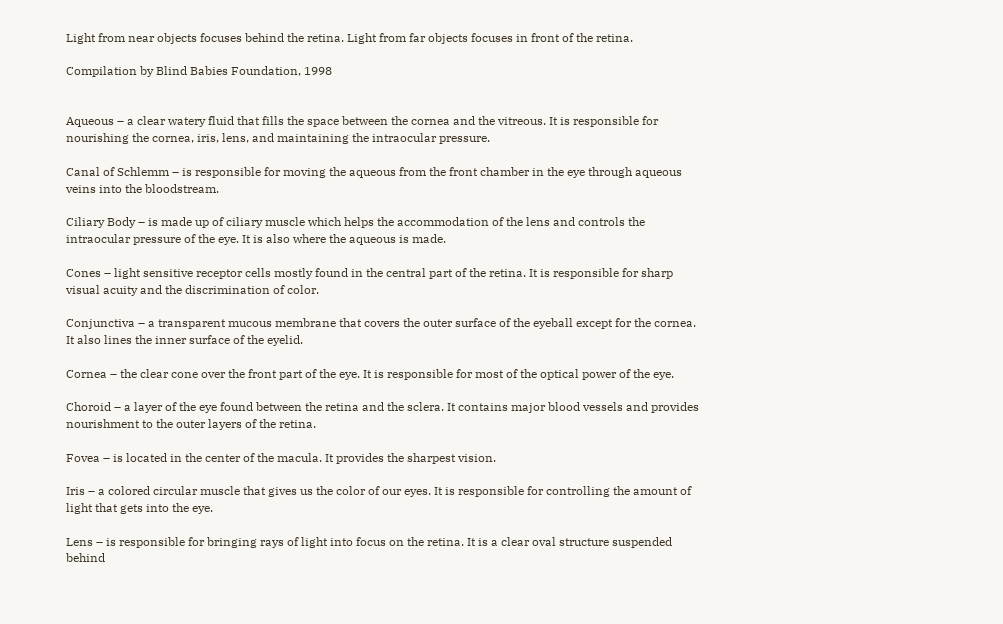Light from near objects focuses behind the retina. Light from far objects focuses in front of the retina.

Compilation by Blind Babies Foundation, 1998


Aqueous – a clear watery fluid that fills the space between the cornea and the vitreous. It is responsible for nourishing the cornea, iris, lens, and maintaining the intraocular pressure.

Canal of Schlemm – is responsible for moving the aqueous from the front chamber in the eye through aqueous veins into the bloodstream.

Ciliary Body – is made up of ciliary muscle which helps the accommodation of the lens and controls the intraocular pressure of the eye. It is also where the aqueous is made.

Cones – light sensitive receptor cells mostly found in the central part of the retina. It is responsible for sharp visual acuity and the discrimination of color.

Conjunctiva – a transparent mucous membrane that covers the outer surface of the eyeball except for the cornea. It also lines the inner surface of the eyelid.

Cornea – the clear cone over the front part of the eye. It is responsible for most of the optical power of the eye.

Choroid – a layer of the eye found between the retina and the sclera. It contains major blood vessels and provides nourishment to the outer layers of the retina.

Fovea – is located in the center of the macula. It provides the sharpest vision.

Iris – a colored circular muscle that gives us the color of our eyes. It is responsible for controlling the amount of light that gets into the eye.

Lens – is responsible for bringing rays of light into focus on the retina. It is a clear oval structure suspended behind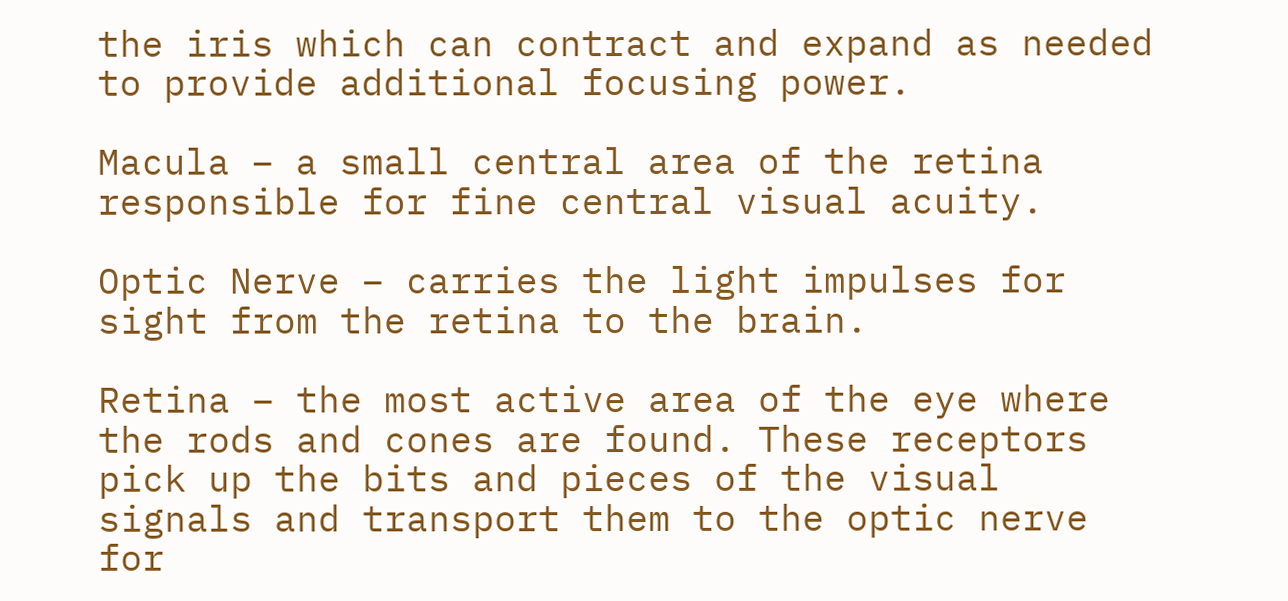the iris which can contract and expand as needed to provide additional focusing power.

Macula – a small central area of the retina responsible for fine central visual acuity.

Optic Nerve – carries the light impulses for sight from the retina to the brain.

Retina – the most active area of the eye where the rods and cones are found. These receptors pick up the bits and pieces of the visual signals and transport them to the optic nerve for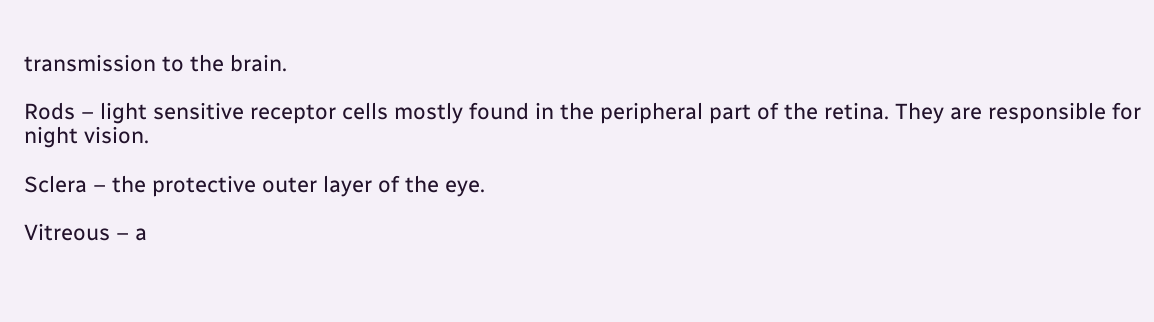transmission to the brain.

Rods – light sensitive receptor cells mostly found in the peripheral part of the retina. They are responsible for night vision.

Sclera – the protective outer layer of the eye.

Vitreous – a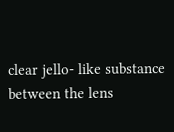clear jello- like substance between the lens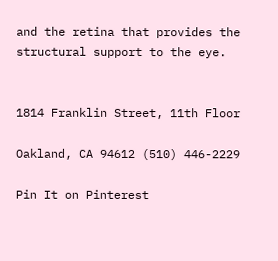and the retina that provides the structural support to the eye.


1814 Franklin Street, 11th Floor

Oakland, CA 94612 (510) 446-2229

Pin It on Pinterest